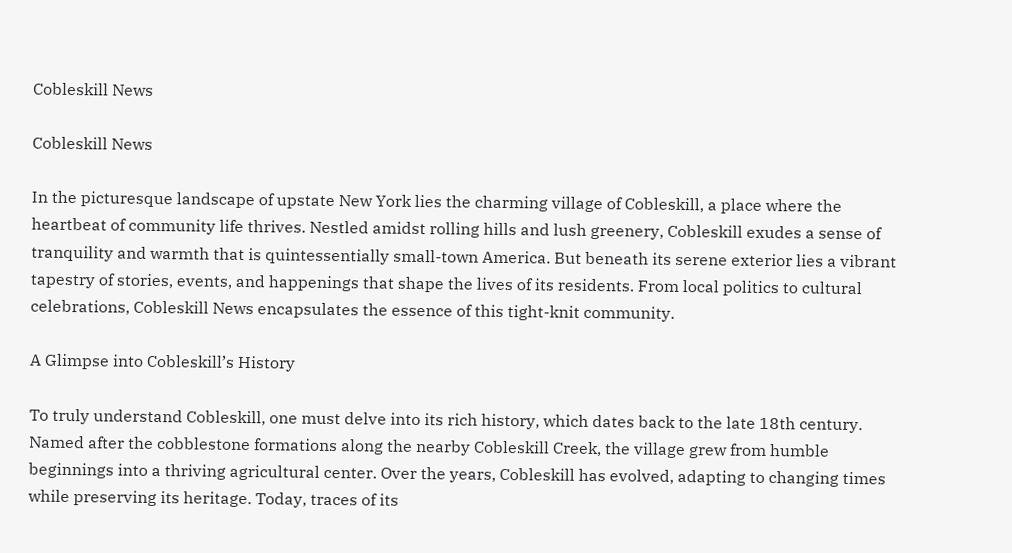Cobleskill News

Cobleskill News

In the picturesque landscape of upstate New York lies the charming village of Cobleskill, a place where the heartbeat of community life thrives. Nestled amidst rolling hills and lush greenery, Cobleskill exudes a sense of tranquility and warmth that is quintessentially small-town America. But beneath its serene exterior lies a vibrant tapestry of stories, events, and happenings that shape the lives of its residents. From local politics to cultural celebrations, Cobleskill News encapsulates the essence of this tight-knit community.

A Glimpse into Cobleskill’s History

To truly understand Cobleskill, one must delve into its rich history, which dates back to the late 18th century. Named after the cobblestone formations along the nearby Cobleskill Creek, the village grew from humble beginnings into a thriving agricultural center. Over the years, Cobleskill has evolved, adapting to changing times while preserving its heritage. Today, traces of its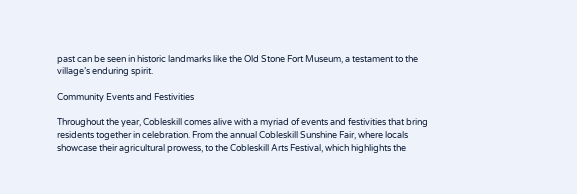past can be seen in historic landmarks like the Old Stone Fort Museum, a testament to the village’s enduring spirit.

Community Events and Festivities

Throughout the year, Cobleskill comes alive with a myriad of events and festivities that bring residents together in celebration. From the annual Cobleskill Sunshine Fair, where locals showcase their agricultural prowess, to the Cobleskill Arts Festival, which highlights the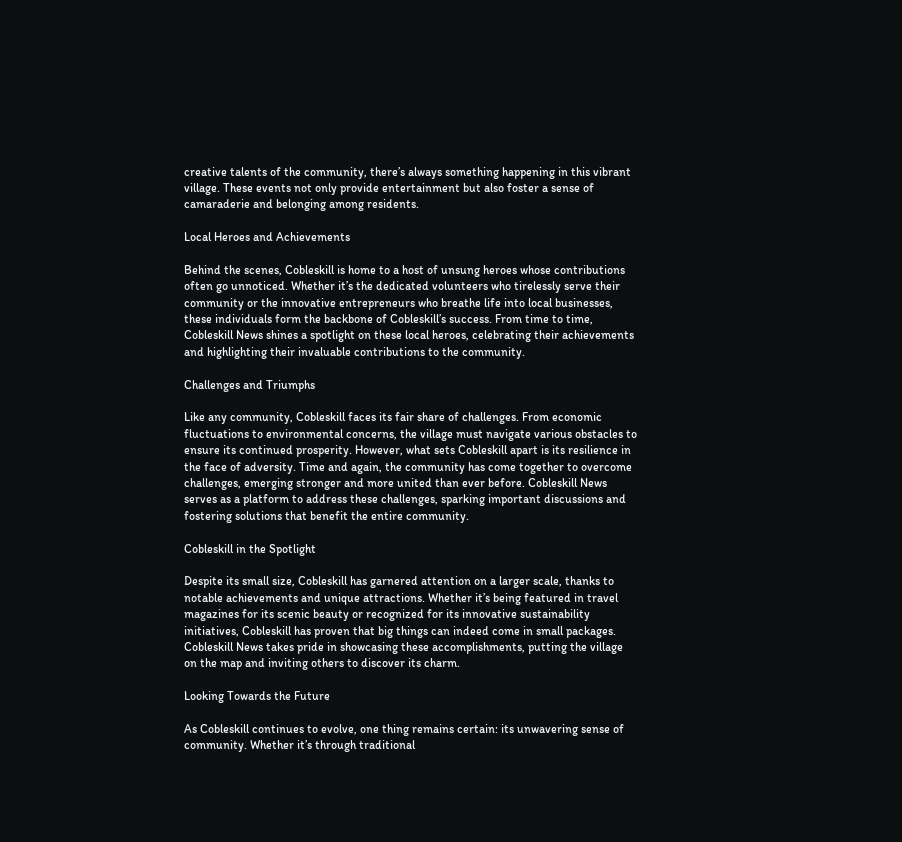creative talents of the community, there’s always something happening in this vibrant village. These events not only provide entertainment but also foster a sense of camaraderie and belonging among residents.

Local Heroes and Achievements

Behind the scenes, Cobleskill is home to a host of unsung heroes whose contributions often go unnoticed. Whether it’s the dedicated volunteers who tirelessly serve their community or the innovative entrepreneurs who breathe life into local businesses, these individuals form the backbone of Cobleskill’s success. From time to time, Cobleskill News shines a spotlight on these local heroes, celebrating their achievements and highlighting their invaluable contributions to the community.

Challenges and Triumphs

Like any community, Cobleskill faces its fair share of challenges. From economic fluctuations to environmental concerns, the village must navigate various obstacles to ensure its continued prosperity. However, what sets Cobleskill apart is its resilience in the face of adversity. Time and again, the community has come together to overcome challenges, emerging stronger and more united than ever before. Cobleskill News serves as a platform to address these challenges, sparking important discussions and fostering solutions that benefit the entire community.

Cobleskill in the Spotlight

Despite its small size, Cobleskill has garnered attention on a larger scale, thanks to notable achievements and unique attractions. Whether it’s being featured in travel magazines for its scenic beauty or recognized for its innovative sustainability initiatives, Cobleskill has proven that big things can indeed come in small packages. Cobleskill News takes pride in showcasing these accomplishments, putting the village on the map and inviting others to discover its charm.

Looking Towards the Future

As Cobleskill continues to evolve, one thing remains certain: its unwavering sense of community. Whether it’s through traditional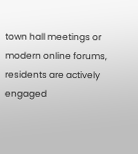town hall meetings or modern online forums, residents are actively engaged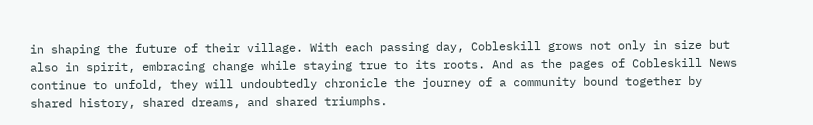in shaping the future of their village. With each passing day, Cobleskill grows not only in size but also in spirit, embracing change while staying true to its roots. And as the pages of Cobleskill News continue to unfold, they will undoubtedly chronicle the journey of a community bound together by shared history, shared dreams, and shared triumphs.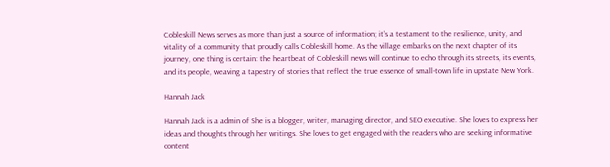Cobleskill News serves as more than just a source of information; it’s a testament to the resilience, unity, and vitality of a community that proudly calls Cobleskill home. As the village embarks on the next chapter of its journey, one thing is certain: the heartbeat of Cobleskill news will continue to echo through its streets, its events, and its people, weaving a tapestry of stories that reflect the true essence of small-town life in upstate New York.

Hannah Jack

Hannah Jack is a admin of She is a blogger, writer, managing director, and SEO executive. She loves to express her ideas and thoughts through her writings. She loves to get engaged with the readers who are seeking informative content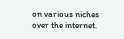on various niches over the internet.